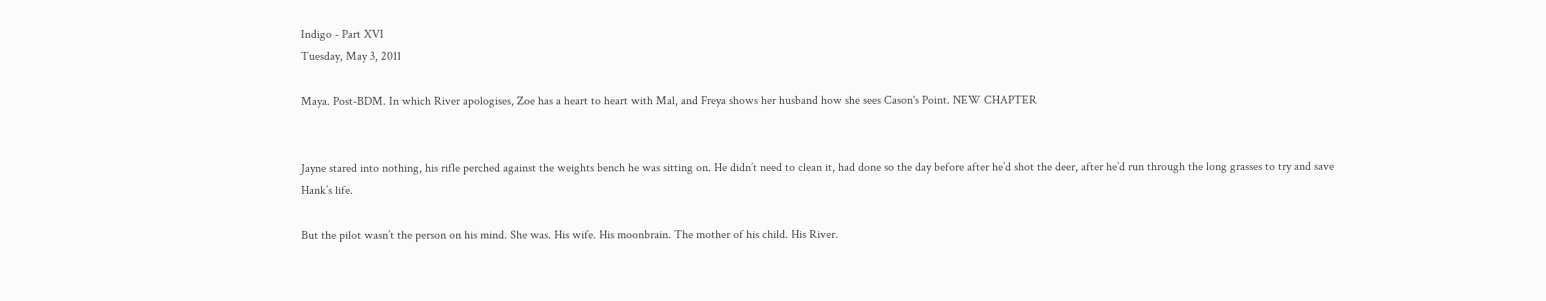Indigo - Part XVI
Tuesday, May 3, 2011

Maya. Post-BDM. In which River apologises, Zoe has a heart to heart with Mal, and Freya shows her husband how she sees Cason's Point. NEW CHAPTER


Jayne stared into nothing, his rifle perched against the weights bench he was sitting on. He didn’t need to clean it, had done so the day before after he’d shot the deer, after he’d run through the long grasses to try and save Hank’s life.

But the pilot wasn’t the person on his mind. She was. His wife. His moonbrain. The mother of his child. His River.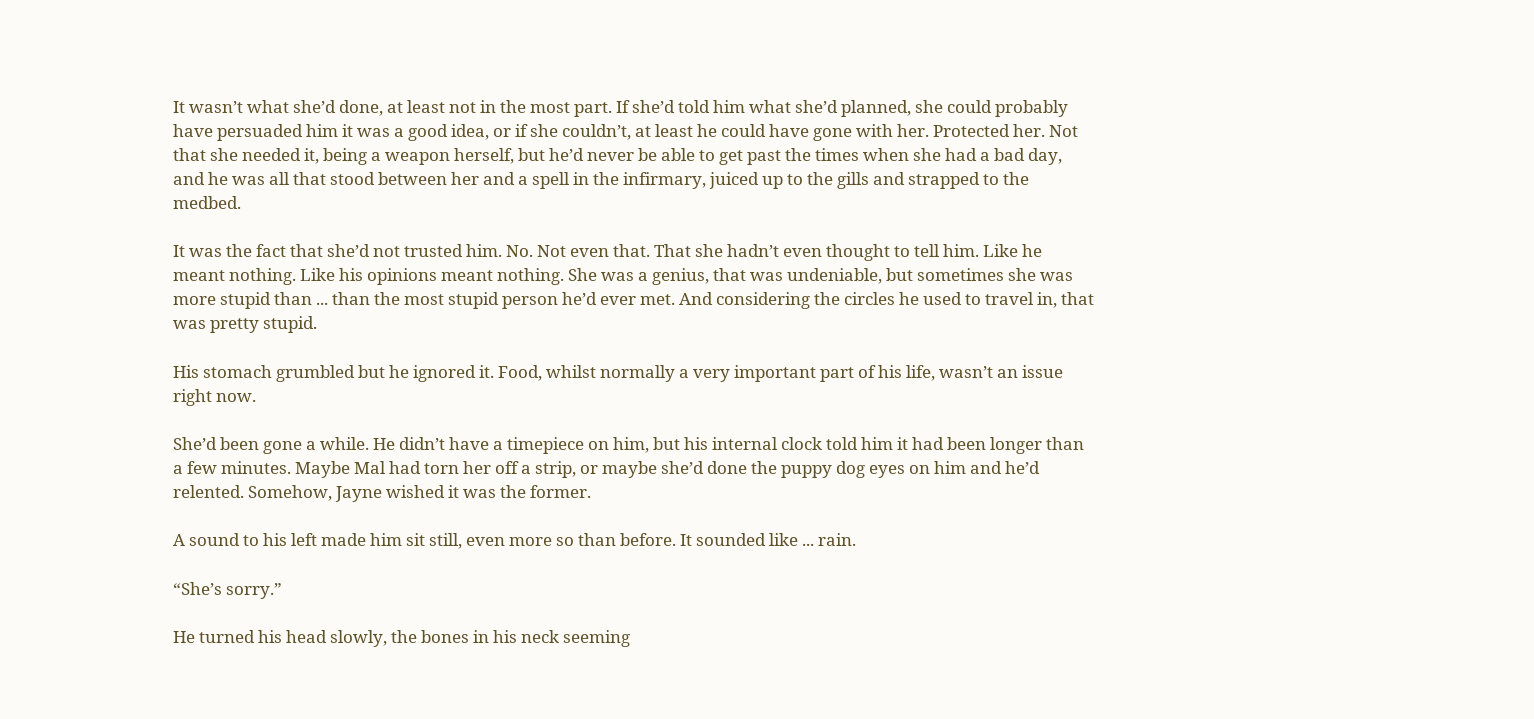It wasn’t what she’d done, at least not in the most part. If she’d told him what she’d planned, she could probably have persuaded him it was a good idea, or if she couldn’t, at least he could have gone with her. Protected her. Not that she needed it, being a weapon herself, but he’d never be able to get past the times when she had a bad day, and he was all that stood between her and a spell in the infirmary, juiced up to the gills and strapped to the medbed.

It was the fact that she’d not trusted him. No. Not even that. That she hadn’t even thought to tell him. Like he meant nothing. Like his opinions meant nothing. She was a genius, that was undeniable, but sometimes she was more stupid than ... than the most stupid person he’d ever met. And considering the circles he used to travel in, that was pretty stupid.

His stomach grumbled but he ignored it. Food, whilst normally a very important part of his life, wasn’t an issue right now.

She’d been gone a while. He didn’t have a timepiece on him, but his internal clock told him it had been longer than a few minutes. Maybe Mal had torn her off a strip, or maybe she’d done the puppy dog eyes on him and he’d relented. Somehow, Jayne wished it was the former.

A sound to his left made him sit still, even more so than before. It sounded like ... rain.

“She’s sorry.”

He turned his head slowly, the bones in his neck seeming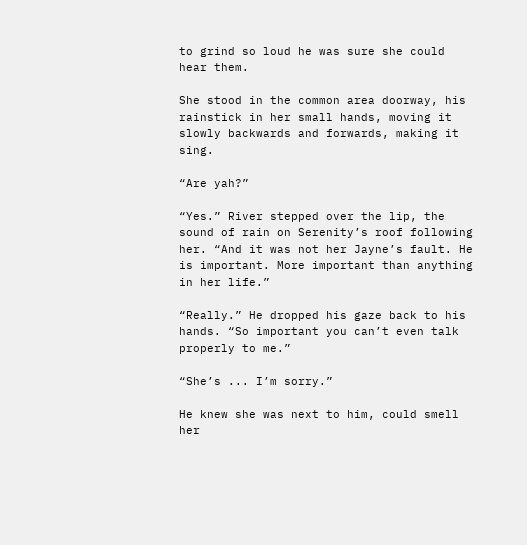to grind so loud he was sure she could hear them.

She stood in the common area doorway, his rainstick in her small hands, moving it slowly backwards and forwards, making it sing.

“Are yah?”

“Yes.” River stepped over the lip, the sound of rain on Serenity’s roof following her. “And it was not her Jayne’s fault. He is important. More important than anything in her life.”

“Really.” He dropped his gaze back to his hands. “So important you can’t even talk properly to me.”

“She’s ... I’m sorry.”

He knew she was next to him, could smell her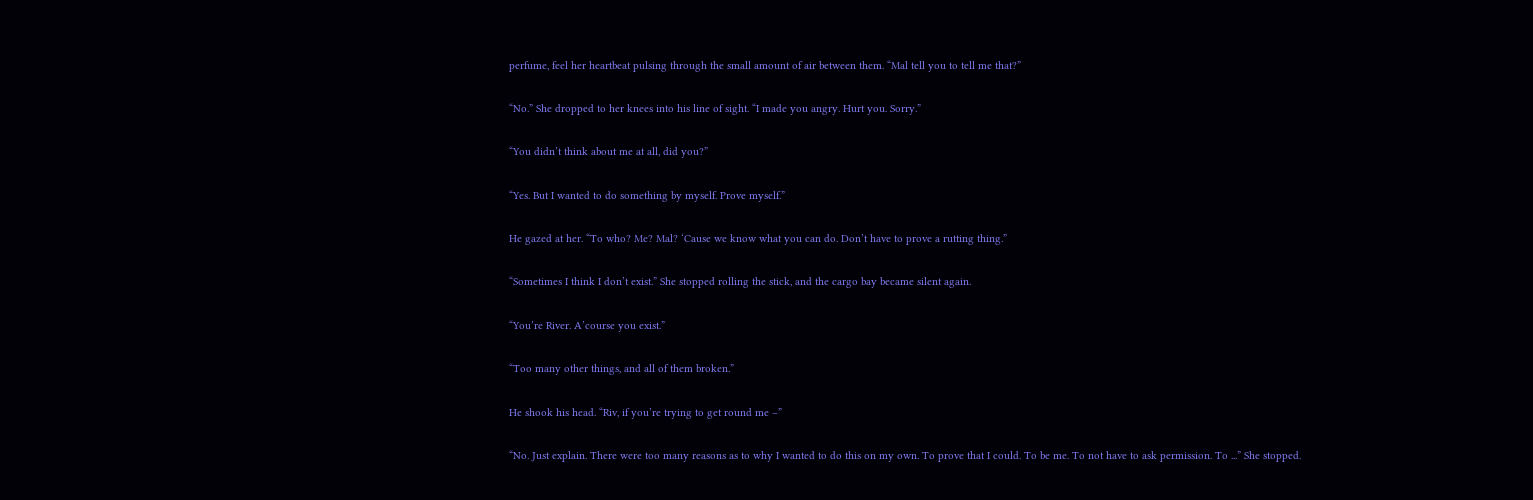perfume, feel her heartbeat pulsing through the small amount of air between them. “Mal tell you to tell me that?”

“No.” She dropped to her knees into his line of sight. “I made you angry. Hurt you. Sorry.”

“You didn’t think about me at all, did you?”

“Yes. But I wanted to do something by myself. Prove myself.”

He gazed at her. “To who? Me? Mal? ‘Cause we know what you can do. Don’t have to prove a rutting thing.”

“Sometimes I think I don’t exist.” She stopped rolling the stick, and the cargo bay became silent again.

“You’re River. A’course you exist.”

“Too many other things, and all of them broken.”

He shook his head. “Riv, if you’re trying to get round me –”

“No. Just explain. There were too many reasons as to why I wanted to do this on my own. To prove that I could. To be me. To not have to ask permission. To ...” She stopped.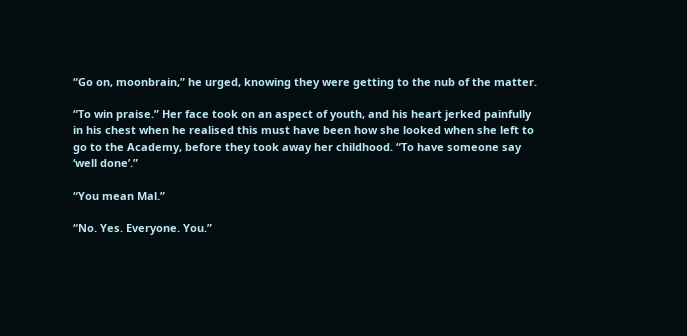“Go on, moonbrain,” he urged, knowing they were getting to the nub of the matter.

“To win praise.” Her face took on an aspect of youth, and his heart jerked painfully in his chest when he realised this must have been how she looked when she left to go to the Academy, before they took away her childhood. “To have someone say ‘well done’.”

“You mean Mal.”

“No. Yes. Everyone. You.”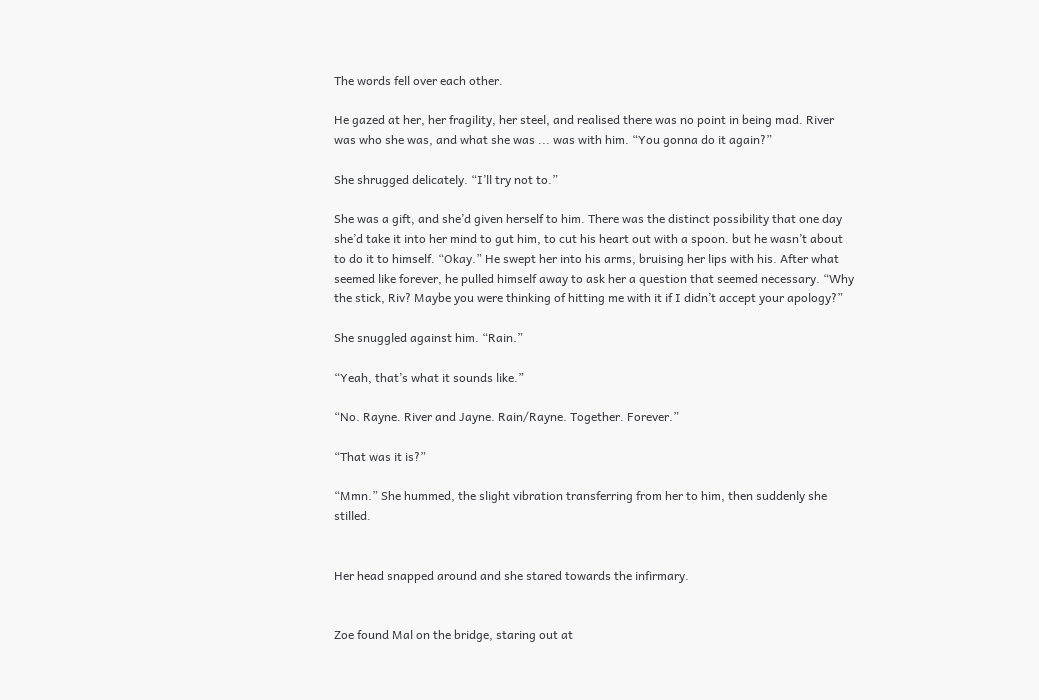The words fell over each other.

He gazed at her, her fragility, her steel, and realised there was no point in being mad. River was who she was, and what she was ... was with him. “You gonna do it again?”

She shrugged delicately. “I’ll try not to.”

She was a gift, and she’d given herself to him. There was the distinct possibility that one day she’d take it into her mind to gut him, to cut his heart out with a spoon. but he wasn’t about to do it to himself. “Okay.” He swept her into his arms, bruising her lips with his. After what seemed like forever, he pulled himself away to ask her a question that seemed necessary. “Why the stick, Riv? Maybe you were thinking of hitting me with it if I didn’t accept your apology?”

She snuggled against him. “Rain.”

“Yeah, that’s what it sounds like.”

“No. Rayne. River and Jayne. Rain/Rayne. Together. Forever.”

“That was it is?”

“Mmn.” She hummed, the slight vibration transferring from her to him, then suddenly she stilled.


Her head snapped around and she stared towards the infirmary.


Zoe found Mal on the bridge, staring out at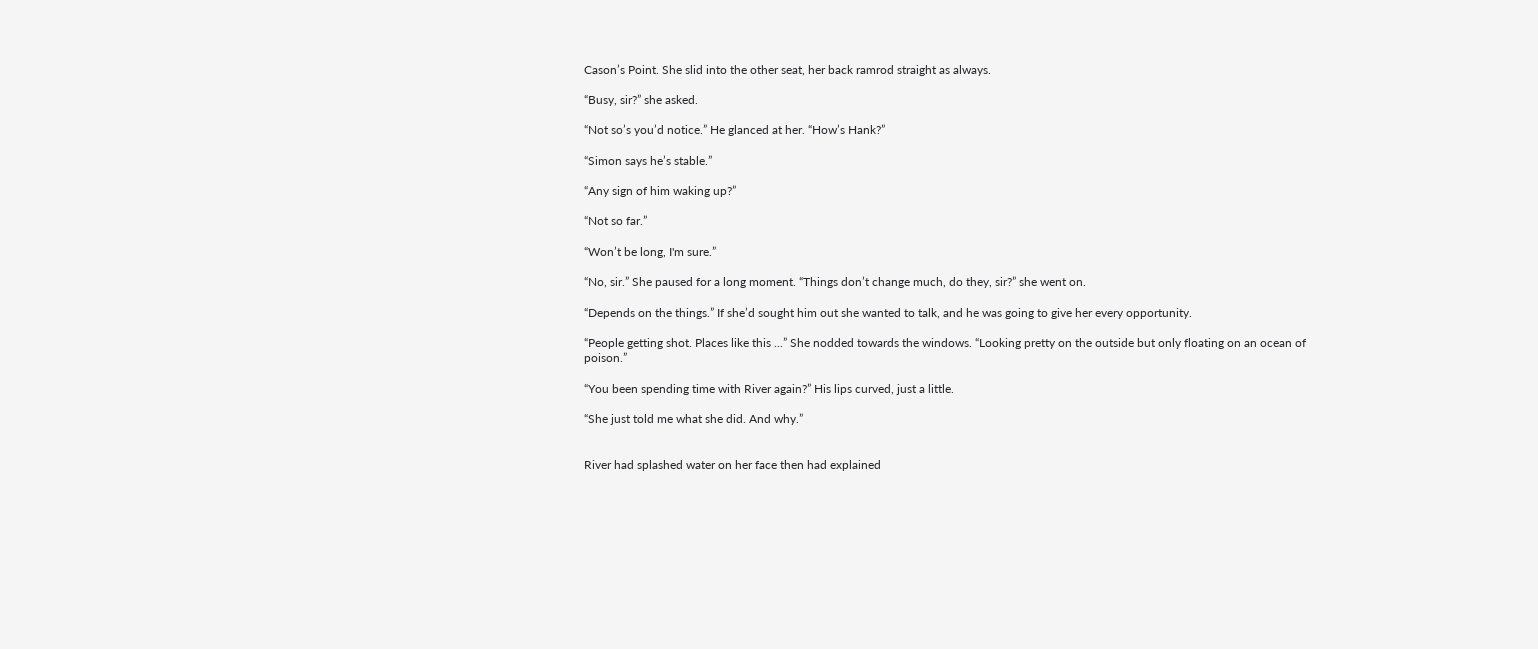Cason’s Point. She slid into the other seat, her back ramrod straight as always.

“Busy, sir?” she asked.

“Not so’s you’d notice.” He glanced at her. “How’s Hank?”

“Simon says he’s stable.”

“Any sign of him waking up?”

“Not so far.”

“Won’t be long, I'm sure.”

“No, sir.” She paused for a long moment. “Things don’t change much, do they, sir?” she went on.

“Depends on the things.” If she’d sought him out she wanted to talk, and he was going to give her every opportunity.

“People getting shot. Places like this ...” She nodded towards the windows. “Looking pretty on the outside but only floating on an ocean of poison.”

“You been spending time with River again?” His lips curved, just a little.

“She just told me what she did. And why.”


River had splashed water on her face then had explained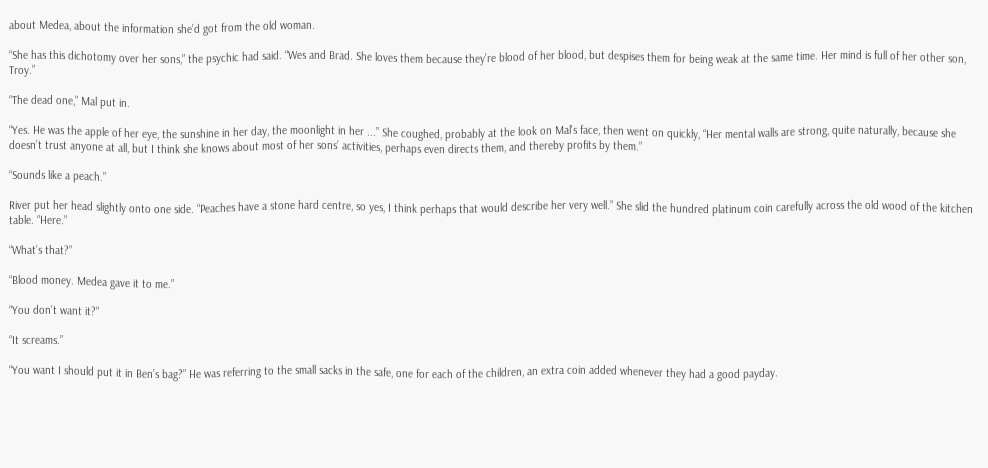about Medea, about the information she’d got from the old woman.

“She has this dichotomy over her sons,” the psychic had said. “Wes and Brad. She loves them because they’re blood of her blood, but despises them for being weak at the same time. Her mind is full of her other son, Troy.”

“The dead one,” Mal put in.

“Yes. He was the apple of her eye, the sunshine in her day, the moonlight in her ...” She coughed, probably at the look on Mal’s face, then went on quickly, “Her mental walls are strong, quite naturally, because she doesn’t trust anyone at all, but I think she knows about most of her sons’ activities, perhaps even directs them, and thereby profits by them.”

“Sounds like a peach.”

River put her head slightly onto one side. “Peaches have a stone hard centre, so yes, I think perhaps that would describe her very well.” She slid the hundred platinum coin carefully across the old wood of the kitchen table. “Here.”

“What’s that?”

“Blood money. Medea gave it to me.”

“You don’t want it?”

“It screams.”

“You want I should put it in Ben’s bag?” He was referring to the small sacks in the safe, one for each of the children, an extra coin added whenever they had a good payday.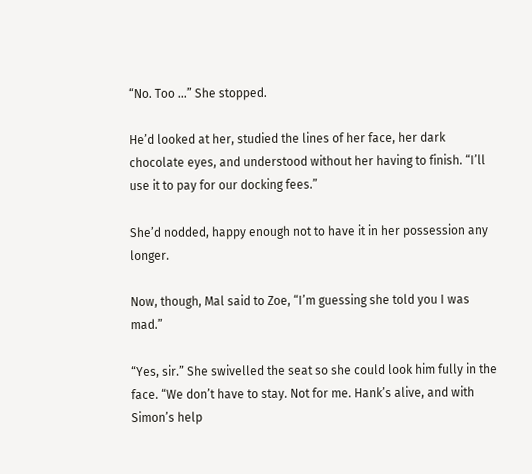“No. Too ...” She stopped.

He’d looked at her, studied the lines of her face, her dark chocolate eyes, and understood without her having to finish. “I’ll use it to pay for our docking fees.”

She’d nodded, happy enough not to have it in her possession any longer.

Now, though, Mal said to Zoe, “I’m guessing she told you I was mad.”

“Yes, sir.” She swivelled the seat so she could look him fully in the face. “We don’t have to stay. Not for me. Hank’s alive, and with Simon’s help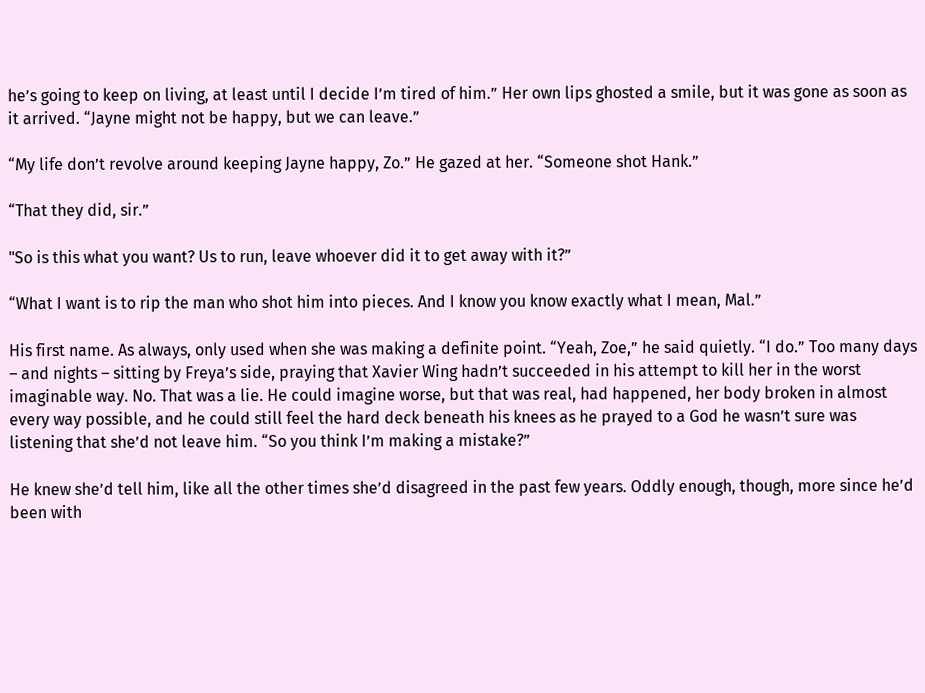he’s going to keep on living, at least until I decide I’m tired of him.” Her own lips ghosted a smile, but it was gone as soon as it arrived. “Jayne might not be happy, but we can leave.”

“My life don’t revolve around keeping Jayne happy, Zo.” He gazed at her. “Someone shot Hank.”

“That they did, sir.”

"So is this what you want? Us to run, leave whoever did it to get away with it?”

“What I want is to rip the man who shot him into pieces. And I know you know exactly what I mean, Mal.”

His first name. As always, only used when she was making a definite point. “Yeah, Zoe,” he said quietly. “I do.” Too many days – and nights – sitting by Freya’s side, praying that Xavier Wing hadn’t succeeded in his attempt to kill her in the worst imaginable way. No. That was a lie. He could imagine worse, but that was real, had happened, her body broken in almost every way possible, and he could still feel the hard deck beneath his knees as he prayed to a God he wasn’t sure was listening that she’d not leave him. “So you think I’m making a mistake?”

He knew she’d tell him, like all the other times she’d disagreed in the past few years. Oddly enough, though, more since he’d been with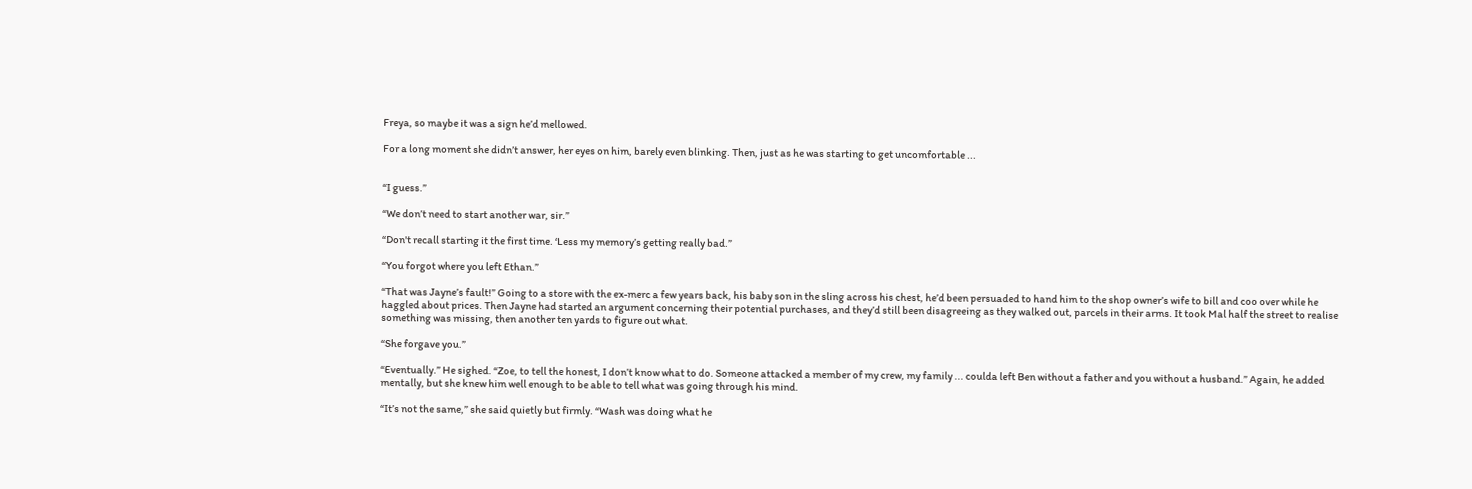Freya, so maybe it was a sign he’d mellowed.

For a long moment she didn’t answer, her eyes on him, barely even blinking. Then, just as he was starting to get uncomfortable ...


“I guess.”

“We don’t need to start another war, sir.”

“Don't recall starting it the first time. ‘Less my memory’s getting really bad.”

“You forgot where you left Ethan.”

“That was Jayne’s fault!” Going to a store with the ex-merc a few years back, his baby son in the sling across his chest, he’d been persuaded to hand him to the shop owner’s wife to bill and coo over while he haggled about prices. Then Jayne had started an argument concerning their potential purchases, and they’d still been disagreeing as they walked out, parcels in their arms. It took Mal half the street to realise something was missing, then another ten yards to figure out what.

“She forgave you.”

“Eventually.” He sighed. “Zoe, to tell the honest, I don’t know what to do. Someone attacked a member of my crew, my family ... coulda left Ben without a father and you without a husband.” Again, he added mentally, but she knew him well enough to be able to tell what was going through his mind.

“It’s not the same,” she said quietly but firmly. “Wash was doing what he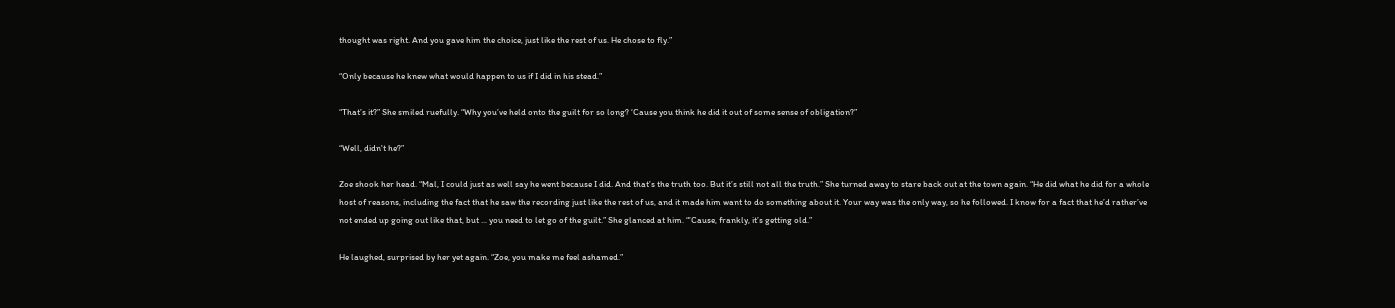thought was right. And you gave him the choice, just like the rest of us. He chose to fly.”

“Only because he knew what would happen to us if I did in his stead.”

“That’s it?” She smiled ruefully. “Why you’ve held onto the guilt for so long? ‘Cause you think he did it out of some sense of obligation?”

“Well, didn't he?”

Zoe shook her head. “Mal, I could just as well say he went because I did. And that’s the truth too. But it’s still not all the truth.” She turned away to stare back out at the town again. “He did what he did for a whole host of reasons, including the fact that he saw the recording just like the rest of us, and it made him want to do something about it. Your way was the only way, so he followed. I know for a fact that he’d rather’ve not ended up going out like that, but ... you need to let go of the guilt.” She glanced at him. “’Cause, frankly, it’s getting old.”

He laughed, surprised by her yet again. “Zoe, you make me feel ashamed.”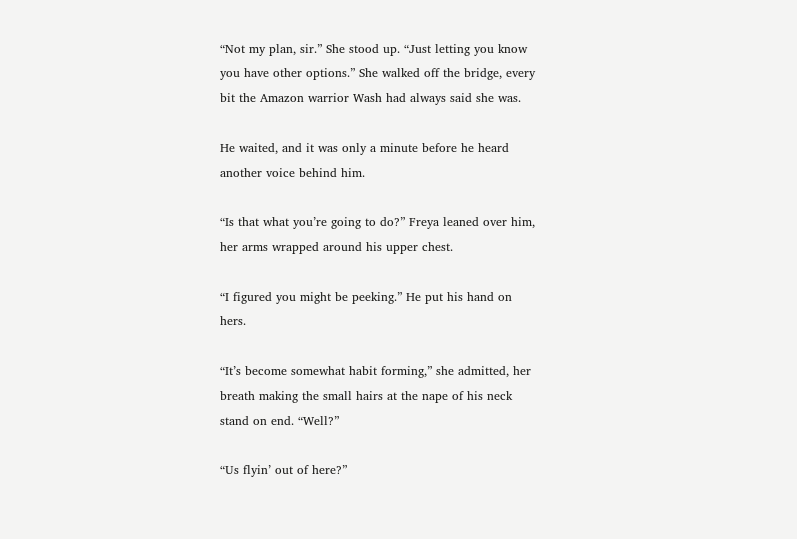“Not my plan, sir.” She stood up. “Just letting you know you have other options.” She walked off the bridge, every bit the Amazon warrior Wash had always said she was.

He waited, and it was only a minute before he heard another voice behind him.

“Is that what you’re going to do?” Freya leaned over him, her arms wrapped around his upper chest.

“I figured you might be peeking.” He put his hand on hers.

“It’s become somewhat habit forming,” she admitted, her breath making the small hairs at the nape of his neck stand on end. “Well?”

“Us flyin’ out of here?”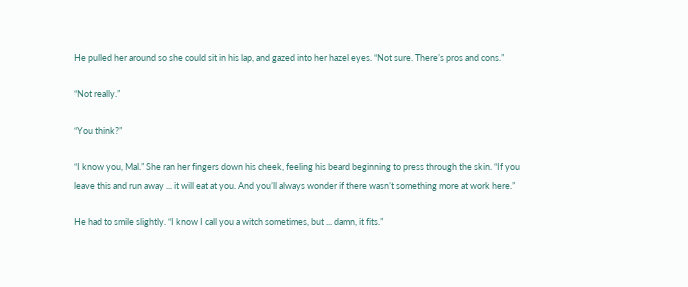He pulled her around so she could sit in his lap, and gazed into her hazel eyes. “Not sure. There’s pros and cons.”

“Not really.”

“You think?”

“I know you, Mal.” She ran her fingers down his cheek, feeling his beard beginning to press through the skin. “If you leave this and run away ... it will eat at you. And you’ll always wonder if there wasn’t something more at work here.”

He had to smile slightly. “I know I call you a witch sometimes, but ... damn, it fits.”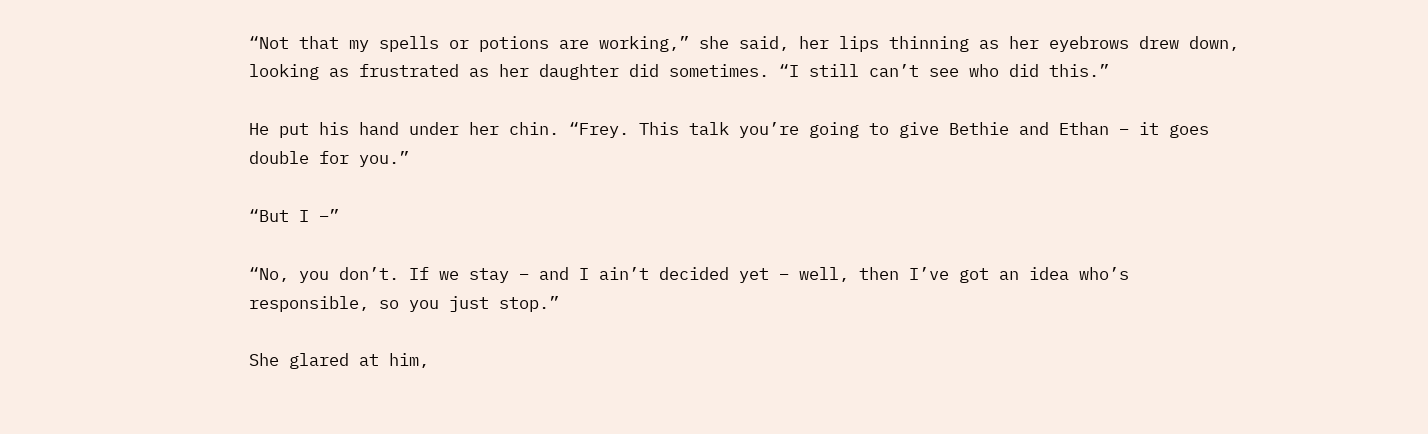“Not that my spells or potions are working,” she said, her lips thinning as her eyebrows drew down, looking as frustrated as her daughter did sometimes. “I still can’t see who did this.”

He put his hand under her chin. “Frey. This talk you’re going to give Bethie and Ethan – it goes double for you.”

“But I –”

“No, you don’t. If we stay – and I ain’t decided yet – well, then I’ve got an idea who’s responsible, so you just stop.”

She glared at him,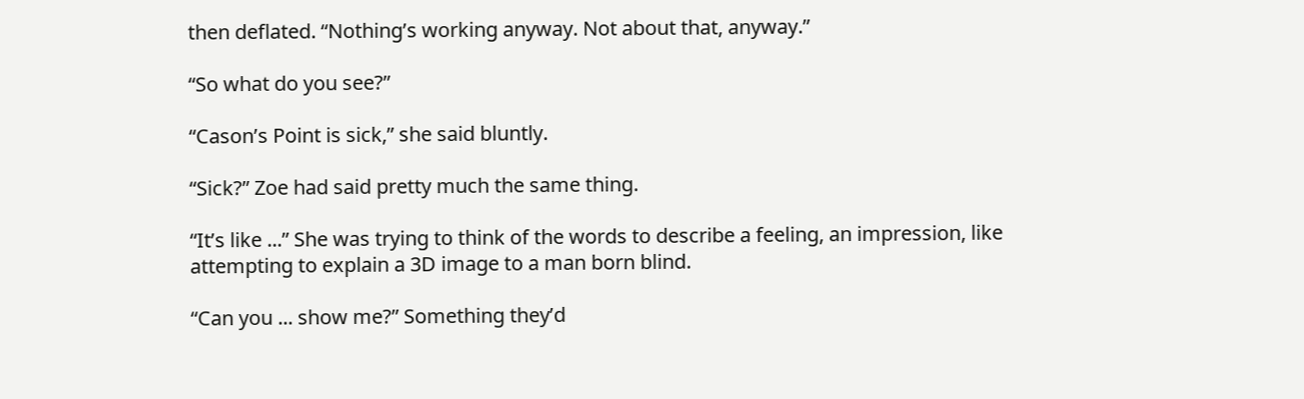then deflated. “Nothing’s working anyway. Not about that, anyway.”

“So what do you see?”

“Cason’s Point is sick,” she said bluntly.

“Sick?” Zoe had said pretty much the same thing.

“It’s like ...” She was trying to think of the words to describe a feeling, an impression, like attempting to explain a 3D image to a man born blind.

“Can you ... show me?” Something they’d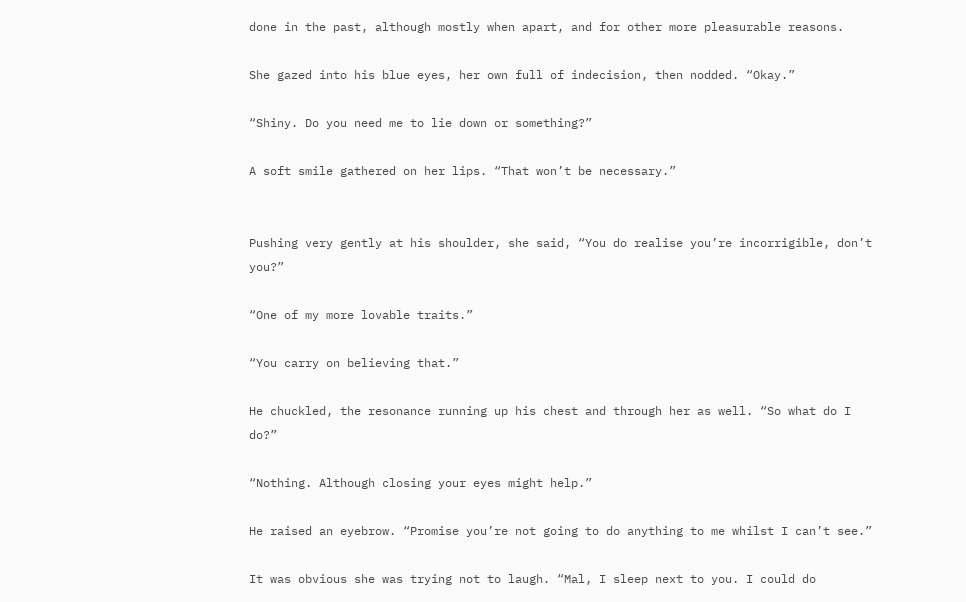done in the past, although mostly when apart, and for other more pleasurable reasons.

She gazed into his blue eyes, her own full of indecision, then nodded. “Okay.”

“Shiny. Do you need me to lie down or something?”

A soft smile gathered on her lips. “That won’t be necessary.”


Pushing very gently at his shoulder, she said, “You do realise you’re incorrigible, don’t you?”

“One of my more lovable traits.”

“You carry on believing that.”

He chuckled, the resonance running up his chest and through her as well. “So what do I do?”

“Nothing. Although closing your eyes might help.”

He raised an eyebrow. “Promise you’re not going to do anything to me whilst I can’t see.”

It was obvious she was trying not to laugh. “Mal, I sleep next to you. I could do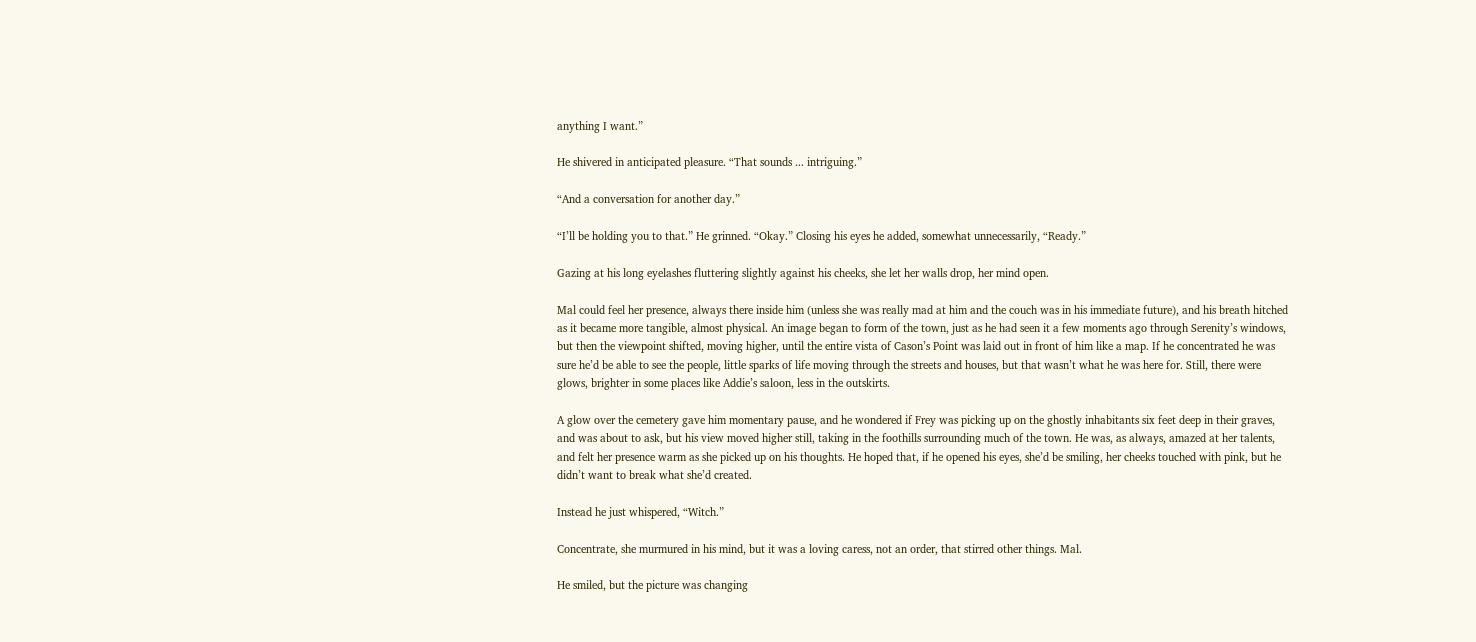anything I want.”

He shivered in anticipated pleasure. “That sounds ... intriguing.”

“And a conversation for another day.”

“I’ll be holding you to that.” He grinned. “Okay.” Closing his eyes he added, somewhat unnecessarily, “Ready.”

Gazing at his long eyelashes fluttering slightly against his cheeks, she let her walls drop, her mind open.

Mal could feel her presence, always there inside him (unless she was really mad at him and the couch was in his immediate future), and his breath hitched as it became more tangible, almost physical. An image began to form of the town, just as he had seen it a few moments ago through Serenity’s windows, but then the viewpoint shifted, moving higher, until the entire vista of Cason’s Point was laid out in front of him like a map. If he concentrated he was sure he’d be able to see the people, little sparks of life moving through the streets and houses, but that wasn’t what he was here for. Still, there were glows, brighter in some places like Addie’s saloon, less in the outskirts.

A glow over the cemetery gave him momentary pause, and he wondered if Frey was picking up on the ghostly inhabitants six feet deep in their graves, and was about to ask, but his view moved higher still, taking in the foothills surrounding much of the town. He was, as always, amazed at her talents, and felt her presence warm as she picked up on his thoughts. He hoped that, if he opened his eyes, she’d be smiling, her cheeks touched with pink, but he didn’t want to break what she’d created.

Instead he just whispered, “Witch.”

Concentrate, she murmured in his mind, but it was a loving caress, not an order, that stirred other things. Mal.

He smiled, but the picture was changing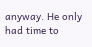anyway. He only had time to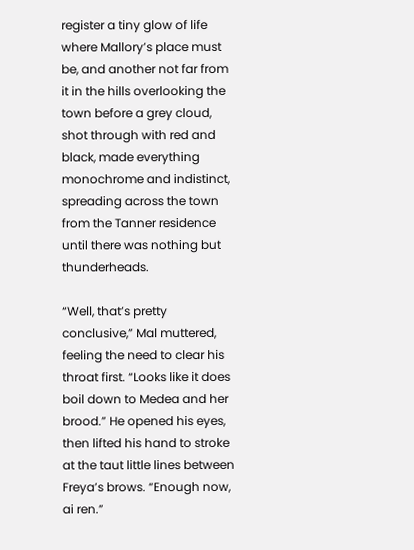register a tiny glow of life where Mallory’s place must be, and another not far from it in the hills overlooking the town before a grey cloud, shot through with red and black, made everything monochrome and indistinct, spreading across the town from the Tanner residence until there was nothing but thunderheads.

“Well, that’s pretty conclusive,” Mal muttered, feeling the need to clear his throat first. “Looks like it does boil down to Medea and her brood.” He opened his eyes, then lifted his hand to stroke at the taut little lines between Freya’s brows. “Enough now, ai ren.”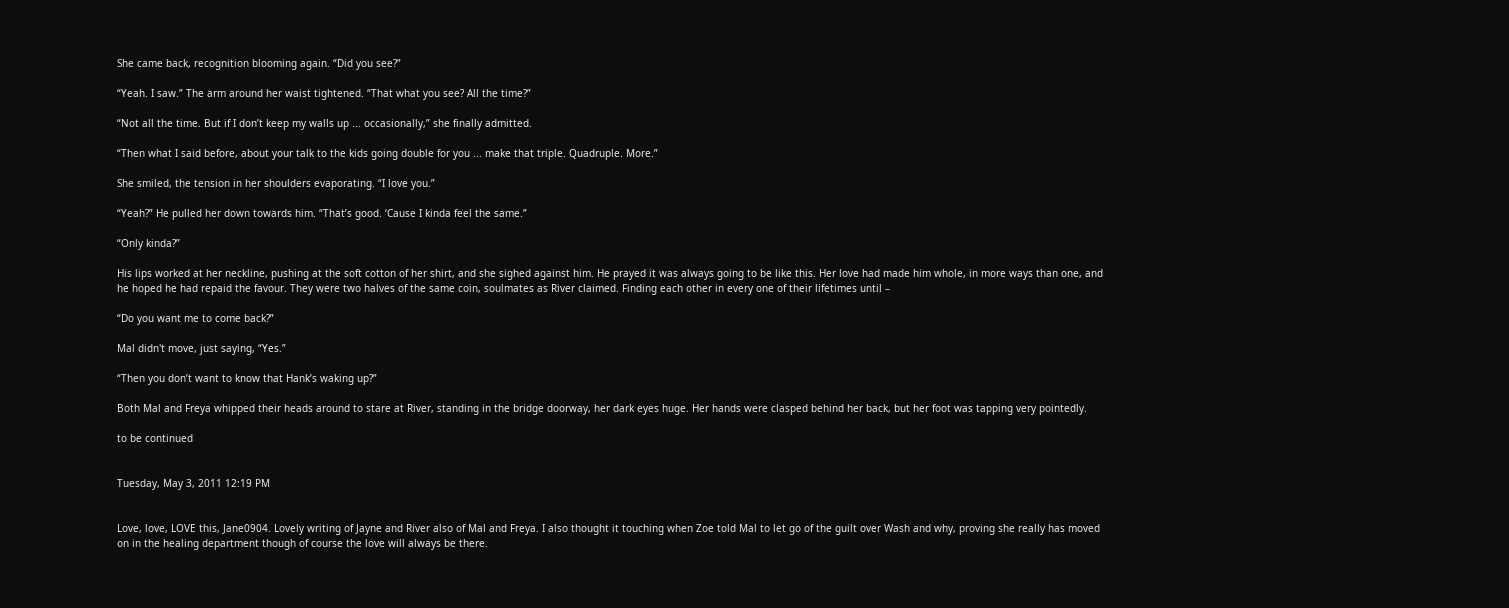She came back, recognition blooming again. “Did you see?”

“Yeah. I saw.” The arm around her waist tightened. “That what you see? All the time?”

“Not all the time. But if I don’t keep my walls up ... occasionally,” she finally admitted.

“Then what I said before, about your talk to the kids going double for you ... make that triple. Quadruple. More.”

She smiled, the tension in her shoulders evaporating. “I love you.”

“Yeah?” He pulled her down towards him. “That’s good. ‘Cause I kinda feel the same.”

“Only kinda?”

His lips worked at her neckline, pushing at the soft cotton of her shirt, and she sighed against him. He prayed it was always going to be like this. Her love had made him whole, in more ways than one, and he hoped he had repaid the favour. They were two halves of the same coin, soulmates as River claimed. Finding each other in every one of their lifetimes until –

“Do you want me to come back?”

Mal didn't move, just saying, “Yes.”

“Then you don’t want to know that Hank’s waking up?”

Both Mal and Freya whipped their heads around to stare at River, standing in the bridge doorway, her dark eyes huge. Her hands were clasped behind her back, but her foot was tapping very pointedly.

to be continued


Tuesday, May 3, 2011 12:19 PM


Love, love, LOVE this, Jane0904. Lovely writing of Jayne and River also of Mal and Freya. I also thought it touching when Zoe told Mal to let go of the guilt over Wash and why, proving she really has moved on in the healing department though of course the love will always be there.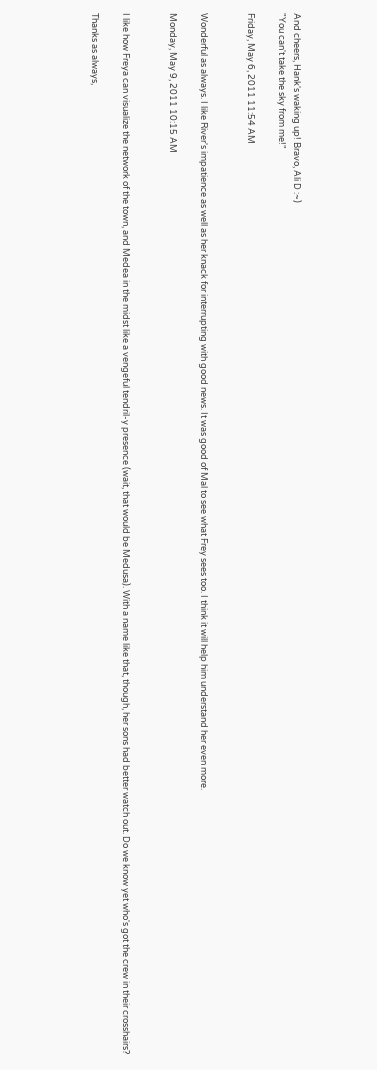And cheers, Hank's waking up! Bravo, Ali D :~)
"You can't take the sky from me!"

Friday, May 6, 2011 11:54 AM


Wonderful as always. I like River's impatience as well as her knack for interrupting with good news. It was good of Mal to see what Frey sees too. I think it will help him understand her even more.

Monday, May 9, 2011 10:15 AM


I like how Freya can visualize the network of the town, and Medea in the midst like a vengeful tendril-y presence (wait, that would be Medusa). With a name like that, though, her sons had better watch out. Do we know yet who's got the crew in their crosshairs?

Thanks as always,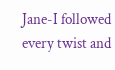Jane-I followed every twist and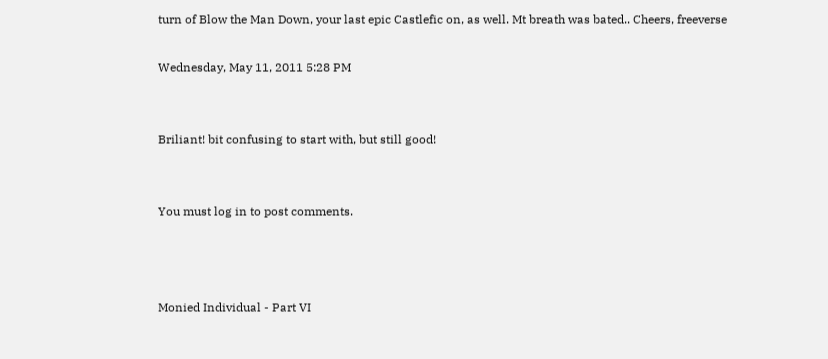turn of Blow the Man Down, your last epic Castlefic on, as well. Mt breath was bated.. Cheers, freeverse

Wednesday, May 11, 2011 5:28 PM


Briliant! bit confusing to start with, but still good!


You must log in to post comments.



Monied Individual - Part VI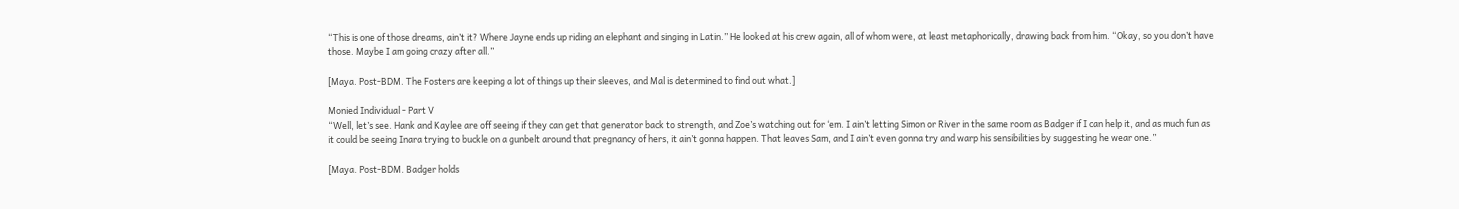“This is one of those dreams, ain’t it? Where Jayne ends up riding an elephant and singing in Latin.” He looked at his crew again, all of whom were, at least metaphorically, drawing back from him. “Okay, so you don’t have those. Maybe I am going crazy after all.”

[Maya. Post-BDM. The Fosters are keeping a lot of things up their sleeves, and Mal is determined to find out what.]

Monied Individual - Part V
“Well, let’s see. Hank and Kaylee are off seeing if they can get that generator back to strength, and Zoe’s watching out for ‘em. I ain’t letting Simon or River in the same room as Badger if I can help it, and as much fun as it could be seeing Inara trying to buckle on a gunbelt around that pregnancy of hers, it ain’t gonna happen. That leaves Sam, and I ain’t even gonna try and warp his sensibilities by suggesting he wear one.”

[Maya. Post-BDM. Badger holds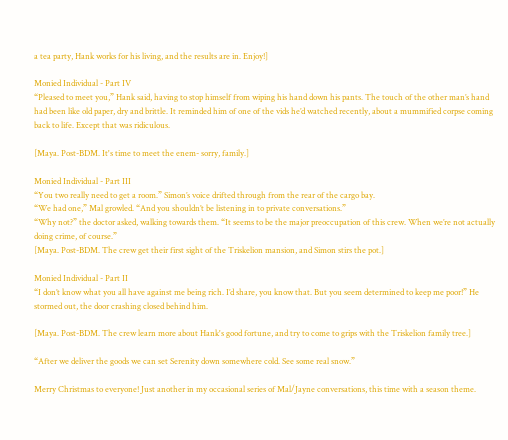a tea party, Hank works for his living, and the results are in. Enjoy!]

Monied Individual - Part IV
“Pleased to meet you,” Hank said, having to stop himself from wiping his hand down his pants. The touch of the other man’s hand had been like old paper, dry and brittle. It reminded him of one of the vids he’d watched recently, about a mummified corpse coming back to life. Except that was ridiculous.

[Maya. Post-BDM. It's time to meet the enem- sorry, family.]

Monied Individual - Part III
“You two really need to get a room.” Simon’s voice drifted through from the rear of the cargo bay.
“We had one,” Mal growled. “And you shouldn’t be listening in to private conversations.”
“Why not?” the doctor asked, walking towards them. “It seems to be the major preoccupation of this crew. When we’re not actually doing crime, of course.”
[Maya. Post-BDM. The crew get their first sight of the Triskelion mansion, and Simon stirs the pot.]

Monied Individual - Part II
“I don’t know what you all have against me being rich. I’d share, you know that. But you seem determined to keep me poor!” He stormed out, the door crashing closed behind him.

[Maya. Post-BDM. The crew learn more about Hank's good fortune, and try to come to grips with the Triskelion family tree.]

“After we deliver the goods we can set Serenity down somewhere cold. See some real snow.”

Merry Christmas to everyone! Just another in my occasional series of Mal/Jayne conversations, this time with a season theme.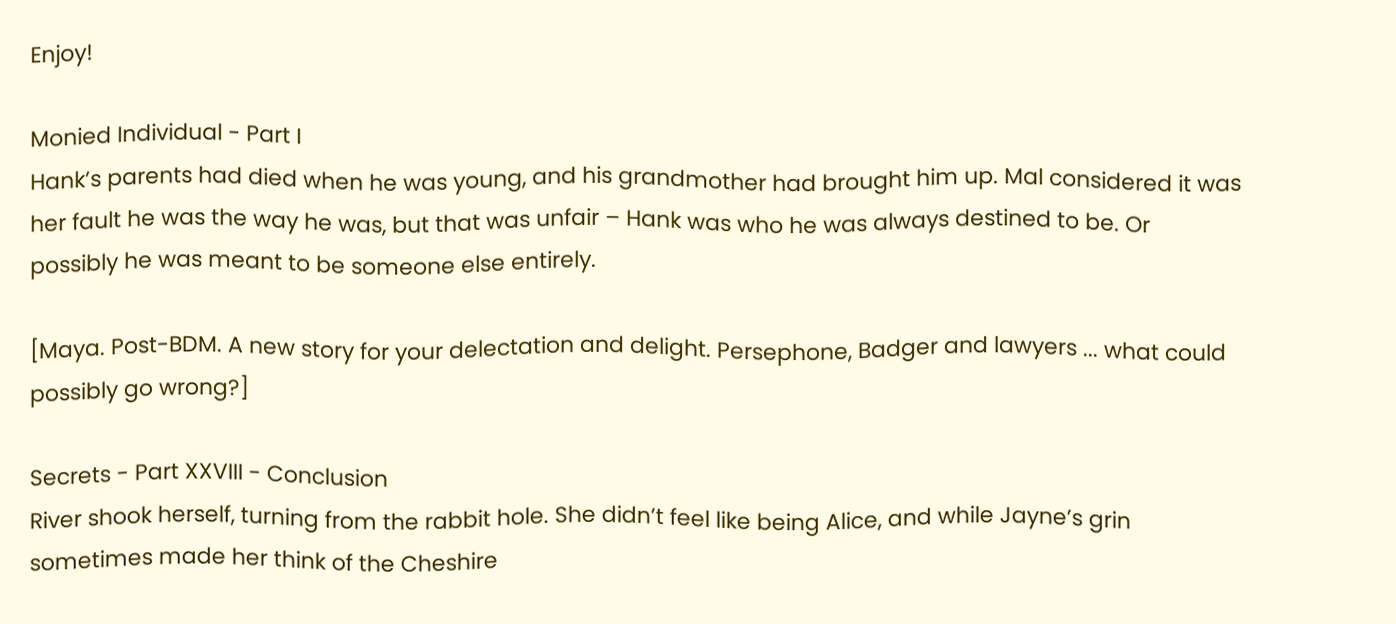Enjoy!

Monied Individual - Part I
Hank’s parents had died when he was young, and his grandmother had brought him up. Mal considered it was her fault he was the way he was, but that was unfair – Hank was who he was always destined to be. Or possibly he was meant to be someone else entirely.

[Maya. Post-BDM. A new story for your delectation and delight. Persephone, Badger and lawyers ... what could possibly go wrong?]

Secrets - Part XXVIII - Conclusion
River shook herself, turning from the rabbit hole. She didn’t feel like being Alice, and while Jayne’s grin sometimes made her think of the Cheshire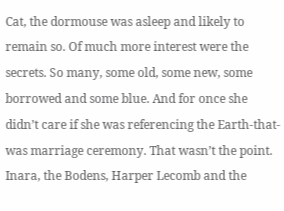Cat, the dormouse was asleep and likely to remain so. Of much more interest were the secrets. So many, some old, some new, some borrowed and some blue. And for once she didn’t care if she was referencing the Earth-that-was marriage ceremony. That wasn’t the point. Inara, the Bodens, Harper Lecomb and the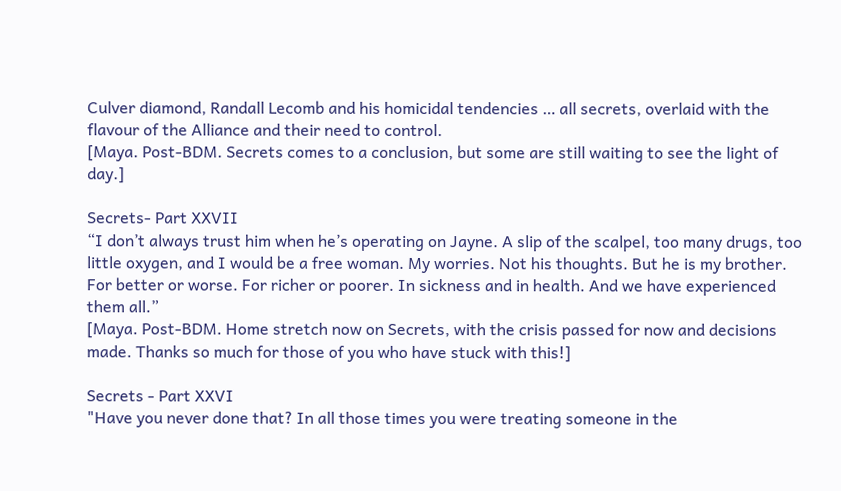Culver diamond, Randall Lecomb and his homicidal tendencies … all secrets, overlaid with the flavour of the Alliance and their need to control.
[Maya. Post-BDM. Secrets comes to a conclusion, but some are still waiting to see the light of day.]

Secrets- Part XXVII
“I don’t always trust him when he’s operating on Jayne. A slip of the scalpel, too many drugs, too little oxygen, and I would be a free woman. My worries. Not his thoughts. But he is my brother. For better or worse. For richer or poorer. In sickness and in health. And we have experienced them all.”
[Maya. Post-BDM. Home stretch now on Secrets, with the crisis passed for now and decisions made. Thanks so much for those of you who have stuck with this!]

Secrets - Part XXVI
"Have you never done that? In all those times you were treating someone in the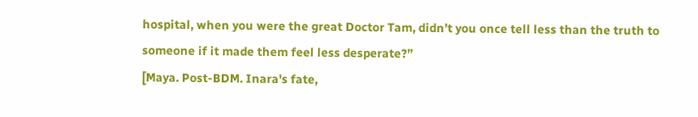hospital, when you were the great Doctor Tam, didn’t you once tell less than the truth to someone if it made them feel less desperate?”
[Maya. Post-BDM. Inara's fate,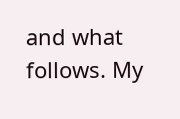and what follows. My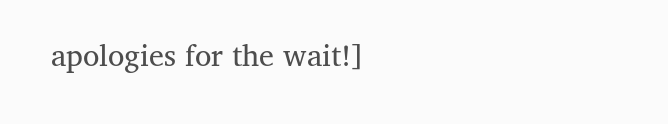apologies for the wait!]